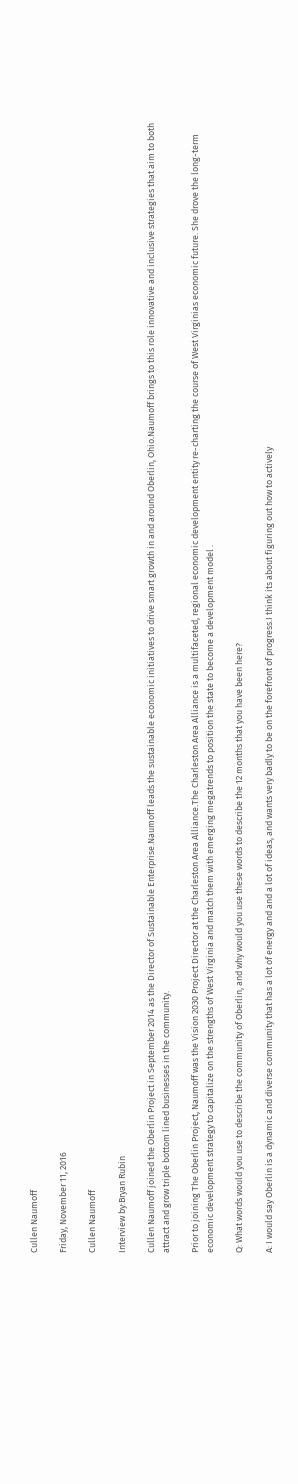Cullen Naumoff

Friday, November 11, 2016

Cullen Naumoff

Interview by:Bryan Rubin

Cullen Naumoff joined the Oberlin Project in September 2014 as the Director of Sustainable Enterprise.Naumoff leads the sustainable economic initiatives to drive smart growth in and around Oberlin, Ohio.Naumoff brings to this role innovative and inclusive strategies that aim to both attract and grow triple bottom lined businesses in the community.

Prior to joining The Oberlin Project, Naumoff was the Vision 2030 Project Director at the Charleston Area Alliance.The Charleston Area Alliance is a multifaceted, regional economic development entity re-charting the course of West Virginias economic future. She drove the long-term economic development strategy to capitalize on the strengths of West Virginia and match them with emerging megatrends to position the state to become a development model .

Q: What words would you use to describe the community of Oberlin, and why would you use these words to describe the 12 months that you have been here?

A: I would say Oberlin is a dynamic and diverse community that has a lot of energy and and a lot of ideas, and wants very badly to be on the forefront of progress.I think its about figuring out how to actively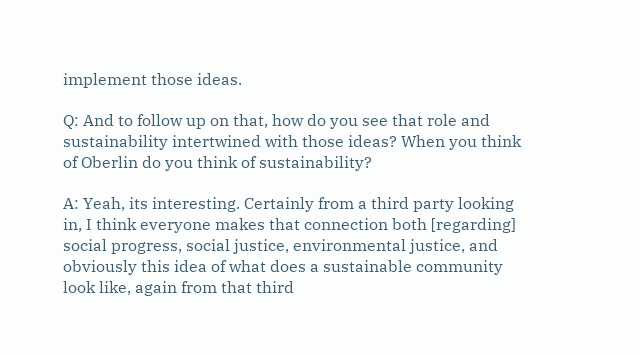implement those ideas.

Q: And to follow up on that, how do you see that role and sustainability intertwined with those ideas? When you think of Oberlin do you think of sustainability?

A: Yeah, its interesting. Certainly from a third party looking in, I think everyone makes that connection both [regarding] social progress, social justice, environmental justice, and obviously this idea of what does a sustainable community look like, again from that third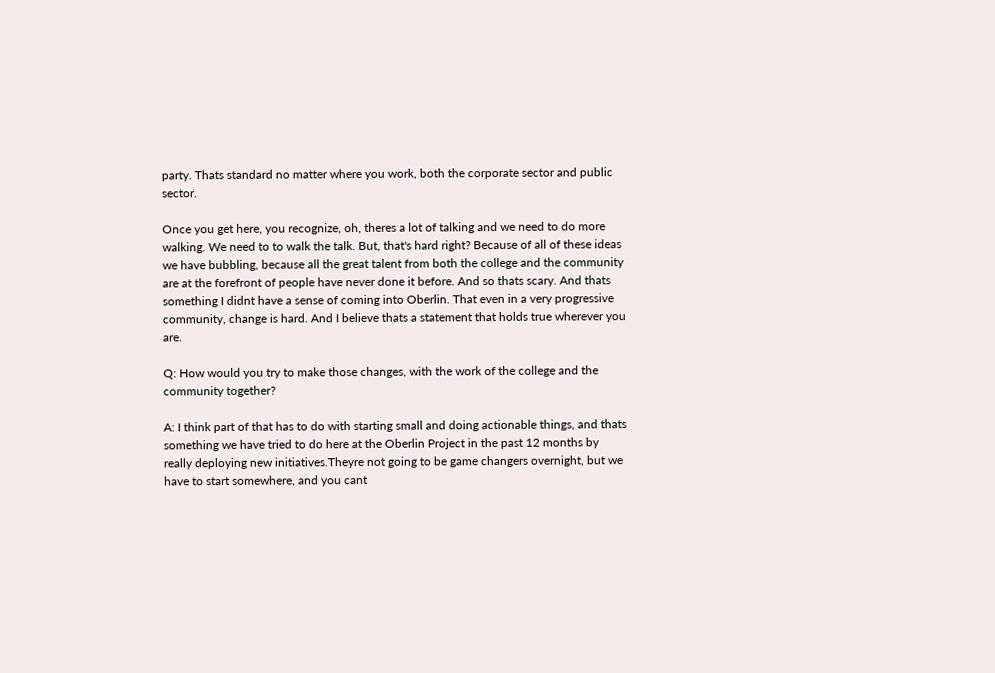party. Thats standard no matter where you work, both the corporate sector and public sector.

Once you get here, you recognize, oh, theres a lot of talking and we need to do more walking. We need to to walk the talk. But, that's hard right? Because of all of these ideas we have bubbling, because all the great talent from both the college and the community are at the forefront of people have never done it before. And so thats scary. And thats something I didnt have a sense of coming into Oberlin. That even in a very progressive community, change is hard. And I believe thats a statement that holds true wherever you are.

Q: How would you try to make those changes, with the work of the college and the community together?

A: I think part of that has to do with starting small and doing actionable things, and thats something we have tried to do here at the Oberlin Project in the past 12 months by really deploying new initiatives.Theyre not going to be game changers overnight, but we have to start somewhere, and you cant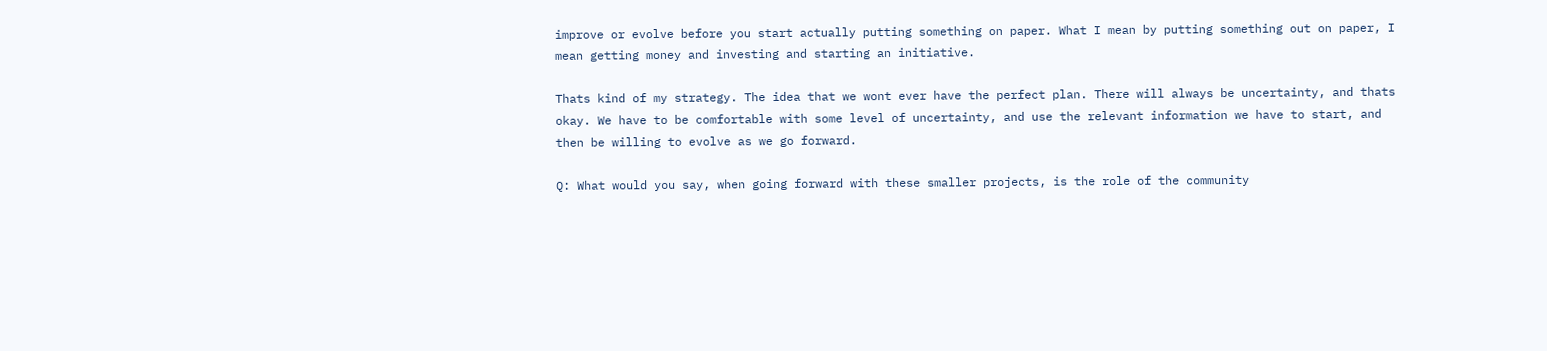improve or evolve before you start actually putting something on paper. What I mean by putting something out on paper, I mean getting money and investing and starting an initiative.

Thats kind of my strategy. The idea that we wont ever have the perfect plan. There will always be uncertainty, and thats okay. We have to be comfortable with some level of uncertainty, and use the relevant information we have to start, and then be willing to evolve as we go forward.

Q: What would you say, when going forward with these smaller projects, is the role of the community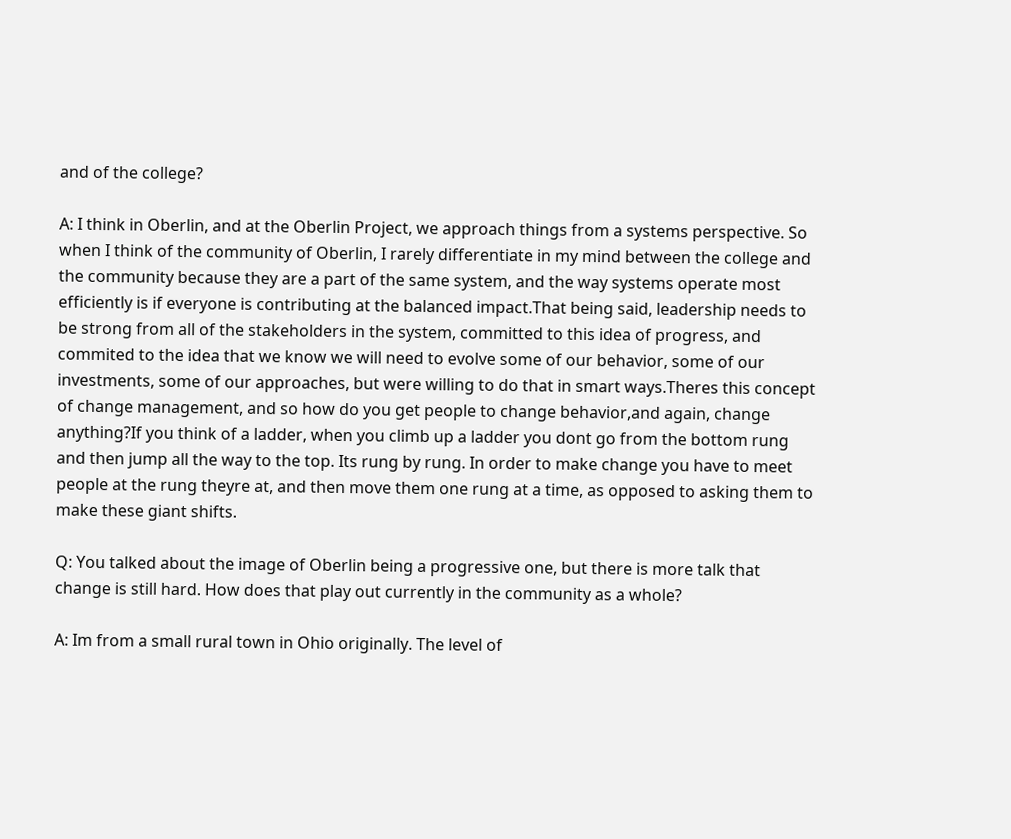and of the college?

A: I think in Oberlin, and at the Oberlin Project, we approach things from a systems perspective. So when I think of the community of Oberlin, I rarely differentiate in my mind between the college and the community because they are a part of the same system, and the way systems operate most efficiently is if everyone is contributing at the balanced impact.That being said, leadership needs to be strong from all of the stakeholders in the system, committed to this idea of progress, and commited to the idea that we know we will need to evolve some of our behavior, some of our investments, some of our approaches, but were willing to do that in smart ways.Theres this concept of change management, and so how do you get people to change behavior,and again, change anything?If you think of a ladder, when you climb up a ladder you dont go from the bottom rung and then jump all the way to the top. Its rung by rung. In order to make change you have to meet people at the rung theyre at, and then move them one rung at a time, as opposed to asking them to make these giant shifts.

Q: You talked about the image of Oberlin being a progressive one, but there is more talk that change is still hard. How does that play out currently in the community as a whole?

A: Im from a small rural town in Ohio originally. The level of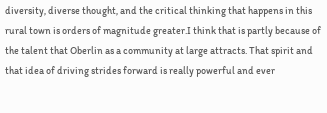diversity, diverse thought, and the critical thinking that happens in this rural town is orders of magnitude greater.I think that is partly because of the talent that Oberlin as a community at large attracts. That spirit and that idea of driving strides forward is really powerful and ever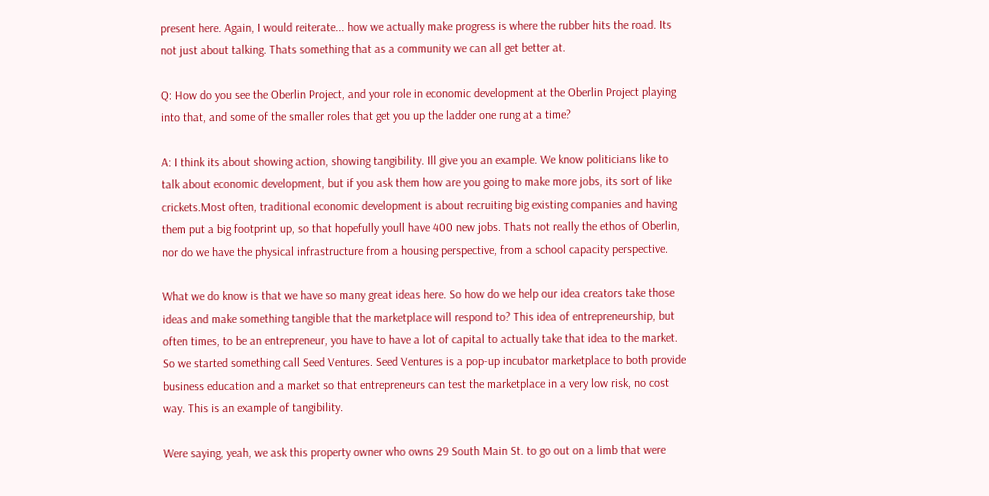present here. Again, I would reiterate... how we actually make progress is where the rubber hits the road. Its not just about talking. Thats something that as a community we can all get better at.

Q: How do you see the Oberlin Project, and your role in economic development at the Oberlin Project playing into that, and some of the smaller roles that get you up the ladder one rung at a time?

A: I think its about showing action, showing tangibility. Ill give you an example. We know politicians like to talk about economic development, but if you ask them how are you going to make more jobs, its sort of like crickets.Most often, traditional economic development is about recruiting big existing companies and having them put a big footprint up, so that hopefully youll have 400 new jobs. Thats not really the ethos of Oberlin, nor do we have the physical infrastructure from a housing perspective, from a school capacity perspective.

What we do know is that we have so many great ideas here. So how do we help our idea creators take those ideas and make something tangible that the marketplace will respond to? This idea of entrepreneurship, but often times, to be an entrepreneur, you have to have a lot of capital to actually take that idea to the market. So we started something call Seed Ventures. Seed Ventures is a pop-up incubator marketplace to both provide business education and a market so that entrepreneurs can test the marketplace in a very low risk, no cost way. This is an example of tangibility.

Were saying, yeah, we ask this property owner who owns 29 South Main St. to go out on a limb that were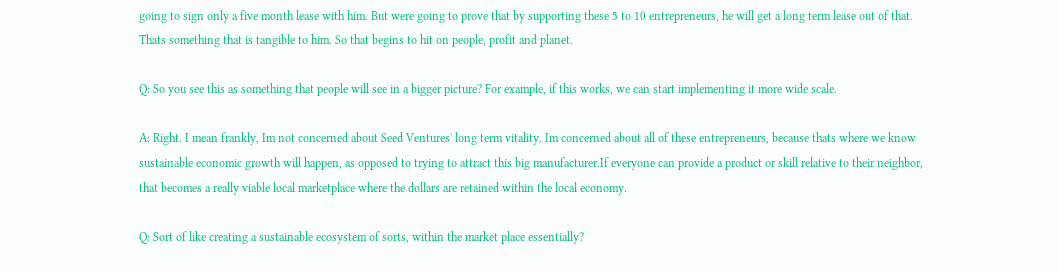going to sign only a five month lease with him. But were going to prove that by supporting these 5 to 10 entrepreneurs, he will get a long term lease out of that. Thats something that is tangible to him. So that begins to hit on people, profit and planet.

Q: So you see this as something that people will see in a bigger picture? For example, if this works, we can start implementing it more wide scale.

A: Right. I mean frankly, Im not concerned about Seed Ventures' long term vitality. Im concerned about all of these entrepreneurs, because thats where we know sustainable economic growth will happen, as opposed to trying to attract this big manufacturer.If everyone can provide a product or skill relative to their neighbor, that becomes a really viable local marketplace where the dollars are retained within the local economy.

Q: Sort of like creating a sustainable ecosystem of sorts, within the market place essentially?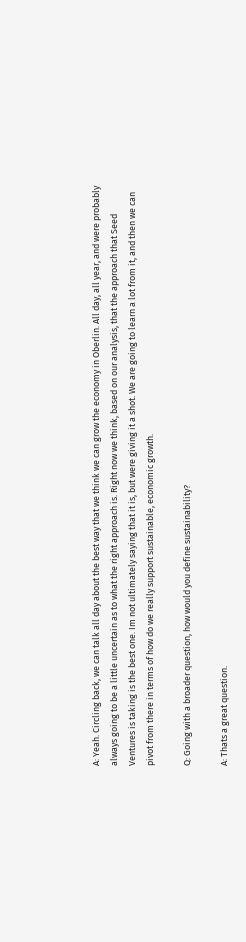A: Yeah. Circling back, we can talk all day about the best way that we think we can grow the economy in Oberlin. All day, all year, and were probably always going to be a little uncertain as to what the right approach is. Right now we think, based on our analysis, that the approach that Seed Ventures is taking is the best one. Im not ultimately saying that it is, but were giving it a shot. We are going to learn a lot from it, and then we can pivot from there in terms of how do we really support sustainable, economic growth.

Q: Going with a broader question, how would you define sustainability?

A: Thats a great question.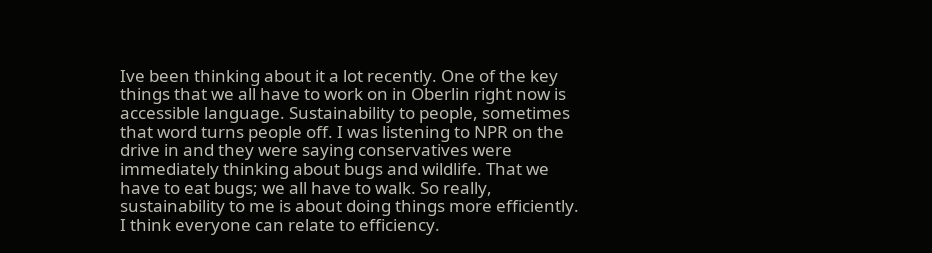Ive been thinking about it a lot recently. One of the key things that we all have to work on in Oberlin right now is accessible language. Sustainability to people, sometimes that word turns people off. I was listening to NPR on the drive in and they were saying conservatives were immediately thinking about bugs and wildlife. That we have to eat bugs; we all have to walk. So really, sustainability to me is about doing things more efficiently. I think everyone can relate to efficiency.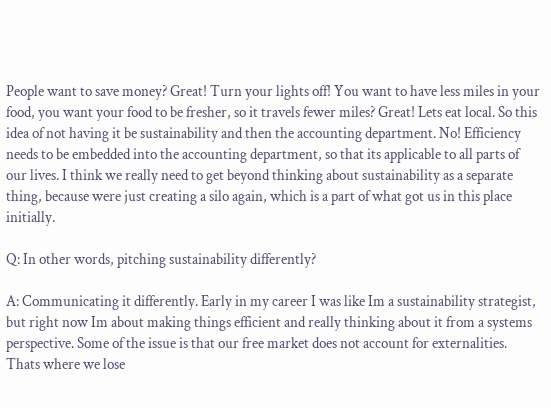People want to save money? Great! Turn your lights off! You want to have less miles in your food, you want your food to be fresher, so it travels fewer miles? Great! Lets eat local. So this idea of not having it be sustainability and then the accounting department. No! Efficiency needs to be embedded into the accounting department, so that its applicable to all parts of our lives. I think we really need to get beyond thinking about sustainability as a separate thing, because were just creating a silo again, which is a part of what got us in this place initially.

Q: In other words, pitching sustainability differently?

A: Communicating it differently. Early in my career I was like Im a sustainability strategist, but right now Im about making things efficient and really thinking about it from a systems perspective. Some of the issue is that our free market does not account for externalities. Thats where we lose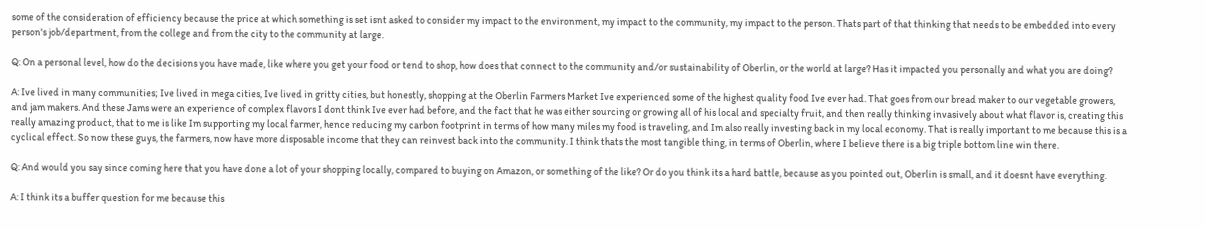some of the consideration of efficiency because the price at which something is set isnt asked to consider my impact to the environment, my impact to the community, my impact to the person. Thats part of that thinking that needs to be embedded into every person's job/department, from the college and from the city to the community at large.

Q: On a personal level, how do the decisions you have made, like where you get your food or tend to shop, how does that connect to the community and/or sustainability of Oberlin, or the world at large? Has it impacted you personally and what you are doing?

A: Ive lived in many communities; Ive lived in mega cities, Ive lived in gritty cities, but honestly, shopping at the Oberlin Farmers Market Ive experienced some of the highest quality food Ive ever had. That goes from our bread maker to our vegetable growers, and jam makers. And these Jams were an experience of complex flavors I dont think Ive ever had before, and the fact that he was either sourcing or growing all of his local and specialty fruit, and then really thinking invasively about what flavor is, creating this really amazing product, that to me is like Im supporting my local farmer, hence reducing my carbon footprint in terms of how many miles my food is traveling, and Im also really investing back in my local economy. That is really important to me because this is a cyclical effect. So now these guys, the farmers, now have more disposable income that they can reinvest back into the community. I think thats the most tangible thing, in terms of Oberlin, where I believe there is a big triple bottom line win there.

Q: And would you say since coming here that you have done a lot of your shopping locally, compared to buying on Amazon, or something of the like? Or do you think its a hard battle, because as you pointed out, Oberlin is small, and it doesnt have everything.

A: I think its a buffer question for me because this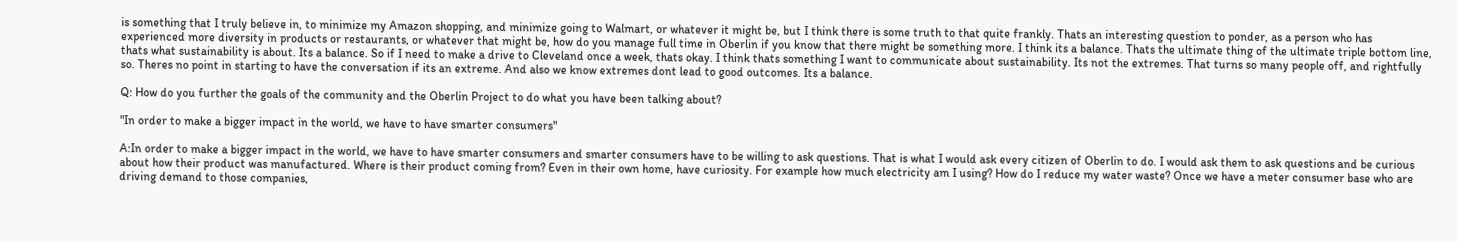is something that I truly believe in, to minimize my Amazon shopping, and minimize going to Walmart, or whatever it might be, but I think there is some truth to that quite frankly. Thats an interesting question to ponder, as a person who has experienced more diversity in products or restaurants, or whatever that might be, how do you manage full time in Oberlin if you know that there might be something more. I think its a balance. Thats the ultimate thing of the ultimate triple bottom line, thats what sustainability is about. Its a balance. So if I need to make a drive to Cleveland once a week, thats okay. I think thats something I want to communicate about sustainability. Its not the extremes. That turns so many people off, and rightfully so. Theres no point in starting to have the conversation if its an extreme. And also we know extremes dont lead to good outcomes. Its a balance.

Q: How do you further the goals of the community and the Oberlin Project to do what you have been talking about?

"In order to make a bigger impact in the world, we have to have smarter consumers"

A:In order to make a bigger impact in the world, we have to have smarter consumers and smarter consumers have to be willing to ask questions. That is what I would ask every citizen of Oberlin to do. I would ask them to ask questions and be curious about how their product was manufactured. Where is their product coming from? Even in their own home, have curiosity. For example how much electricity am I using? How do I reduce my water waste? Once we have a meter consumer base who are driving demand to those companies,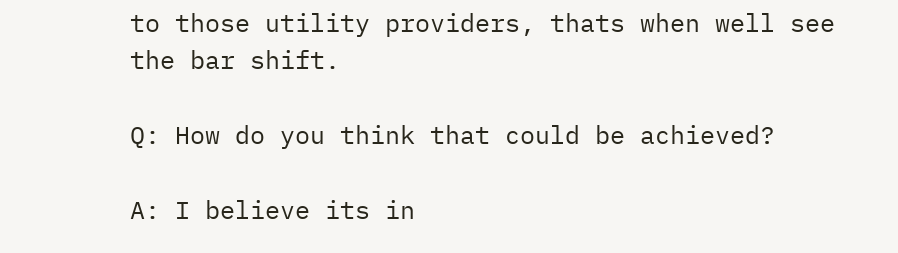to those utility providers, thats when well see the bar shift.

Q: How do you think that could be achieved?

A: I believe its in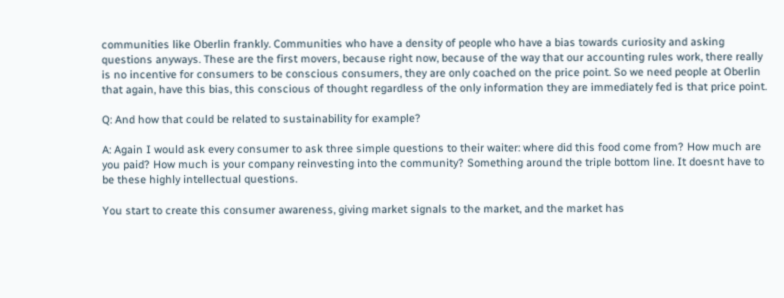communities like Oberlin frankly. Communities who have a density of people who have a bias towards curiosity and asking questions anyways. These are the first movers, because right now, because of the way that our accounting rules work, there really is no incentive for consumers to be conscious consumers, they are only coached on the price point. So we need people at Oberlin that again, have this bias, this conscious of thought regardless of the only information they are immediately fed is that price point.

Q: And how that could be related to sustainability for example?

A: Again I would ask every consumer to ask three simple questions to their waiter: where did this food come from? How much are you paid? How much is your company reinvesting into the community? Something around the triple bottom line. It doesnt have to be these highly intellectual questions.

You start to create this consumer awareness, giving market signals to the market, and the market has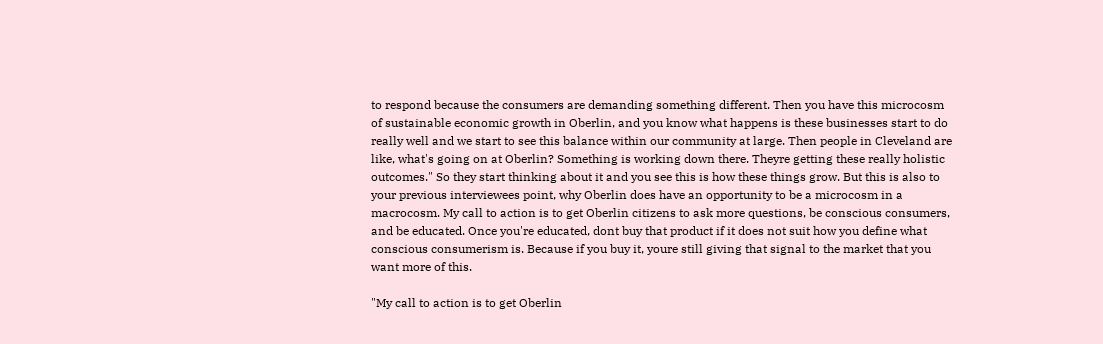to respond because the consumers are demanding something different. Then you have this microcosm of sustainable economic growth in Oberlin, and you know what happens is these businesses start to do really well and we start to see this balance within our community at large. Then people in Cleveland are like, what's going on at Oberlin? Something is working down there. Theyre getting these really holistic outcomes." So they start thinking about it and you see this is how these things grow. But this is also to your previous interviewees point, why Oberlin does have an opportunity to be a microcosm in a macrocosm. My call to action is to get Oberlin citizens to ask more questions, be conscious consumers, and be educated. Once you're educated, dont buy that product if it does not suit how you define what conscious consumerism is. Because if you buy it, youre still giving that signal to the market that you want more of this.

"My call to action is to get Oberlin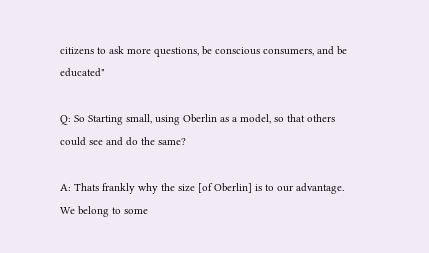citizens to ask more questions, be conscious consumers, and be educated"

Q: So Starting small, using Oberlin as a model, so that others could see and do the same?

A: Thats frankly why the size [of Oberlin] is to our advantage. We belong to some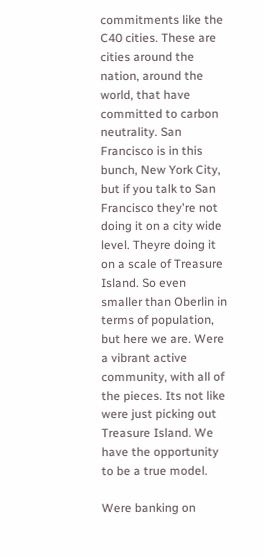commitments like the C40 cities. These are cities around the nation, around the world, that have committed to carbon neutrality. San Francisco is in this bunch, New York City, but if you talk to San Francisco they're not doing it on a city wide level. Theyre doing it on a scale of Treasure Island. So even smaller than Oberlin in terms of population, but here we are. Were a vibrant active community, with all of the pieces. Its not like were just picking out Treasure Island. We have the opportunity to be a true model.

Were banking on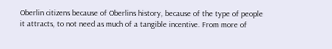Oberlin citizens because of Oberlins history, because of the type of people it attracts, to not need as much of a tangible incentive. From more of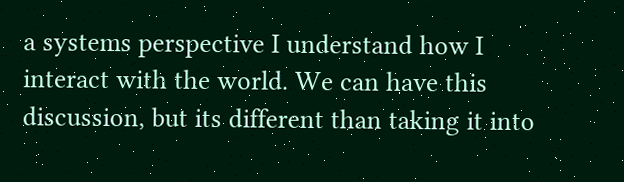a systems perspective I understand how I interact with the world. We can have this discussion, but its different than taking it into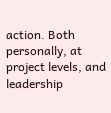action. Both personally, at project levels, and leadership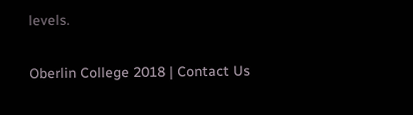levels.

Oberlin College 2018 | Contact Us